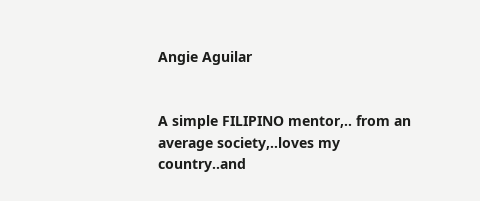Angie Aguilar


A simple FILIPINO mentor,.. from an average society,..loves my country..and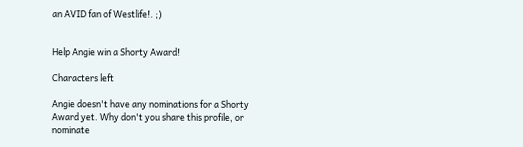an AVID fan of Westlife!. ;)


Help Angie win a Shorty Award!

Characters left

Angie doesn't have any nominations for a Shorty Award yet. Why don't you share this profile, or nominate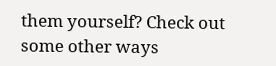them yourself? Check out some other ways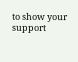to show your support